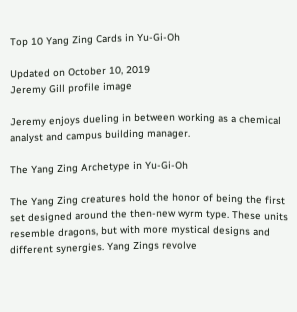Top 10 Yang Zing Cards in Yu-Gi-Oh

Updated on October 10, 2019
Jeremy Gill profile image

Jeremy enjoys dueling in between working as a chemical analyst and campus building manager.

The Yang Zing Archetype in Yu-Gi-Oh

The Yang Zing creatures hold the honor of being the first set designed around the then-new wyrm type. These units resemble dragons, but with more mystical designs and different synergies. Yang Zings revolve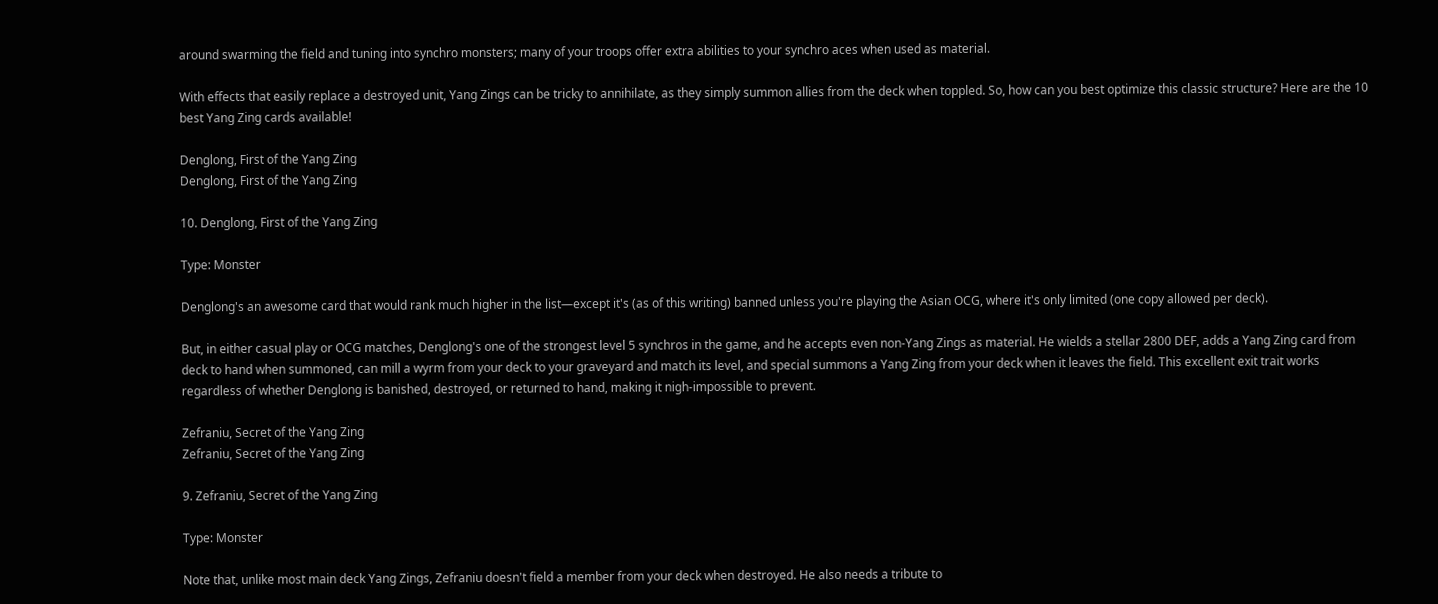around swarming the field and tuning into synchro monsters; many of your troops offer extra abilities to your synchro aces when used as material.

With effects that easily replace a destroyed unit, Yang Zings can be tricky to annihilate, as they simply summon allies from the deck when toppled. So, how can you best optimize this classic structure? Here are the 10 best Yang Zing cards available!

Denglong, First of the Yang Zing
Denglong, First of the Yang Zing

10. Denglong, First of the Yang Zing

Type: Monster

Denglong's an awesome card that would rank much higher in the list—except it's (as of this writing) banned unless you're playing the Asian OCG, where it's only limited (one copy allowed per deck).

But, in either casual play or OCG matches, Denglong's one of the strongest level 5 synchros in the game, and he accepts even non-Yang Zings as material. He wields a stellar 2800 DEF, adds a Yang Zing card from deck to hand when summoned, can mill a wyrm from your deck to your graveyard and match its level, and special summons a Yang Zing from your deck when it leaves the field. This excellent exit trait works regardless of whether Denglong is banished, destroyed, or returned to hand, making it nigh-impossible to prevent.

Zefraniu, Secret of the Yang Zing
Zefraniu, Secret of the Yang Zing

9. Zefraniu, Secret of the Yang Zing

Type: Monster

Note that, unlike most main deck Yang Zings, Zefraniu doesn't field a member from your deck when destroyed. He also needs a tribute to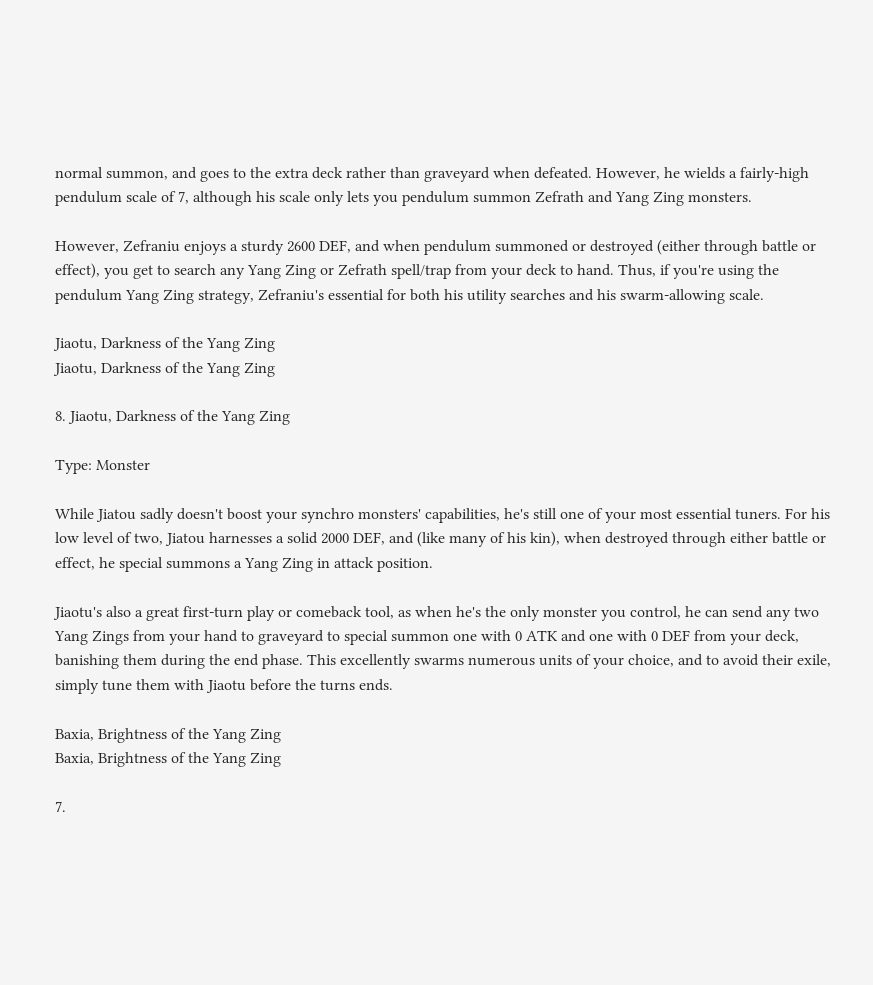normal summon, and goes to the extra deck rather than graveyard when defeated. However, he wields a fairly-high pendulum scale of 7, although his scale only lets you pendulum summon Zefrath and Yang Zing monsters.

However, Zefraniu enjoys a sturdy 2600 DEF, and when pendulum summoned or destroyed (either through battle or effect), you get to search any Yang Zing or Zefrath spell/trap from your deck to hand. Thus, if you're using the pendulum Yang Zing strategy, Zefraniu's essential for both his utility searches and his swarm-allowing scale.

Jiaotu, Darkness of the Yang Zing
Jiaotu, Darkness of the Yang Zing

8. Jiaotu, Darkness of the Yang Zing

Type: Monster

While Jiatou sadly doesn't boost your synchro monsters' capabilities, he's still one of your most essential tuners. For his low level of two, Jiatou harnesses a solid 2000 DEF, and (like many of his kin), when destroyed through either battle or effect, he special summons a Yang Zing in attack position.

Jiaotu's also a great first-turn play or comeback tool, as when he's the only monster you control, he can send any two Yang Zings from your hand to graveyard to special summon one with 0 ATK and one with 0 DEF from your deck, banishing them during the end phase. This excellently swarms numerous units of your choice, and to avoid their exile, simply tune them with Jiaotu before the turns ends.

Baxia, Brightness of the Yang Zing
Baxia, Brightness of the Yang Zing

7.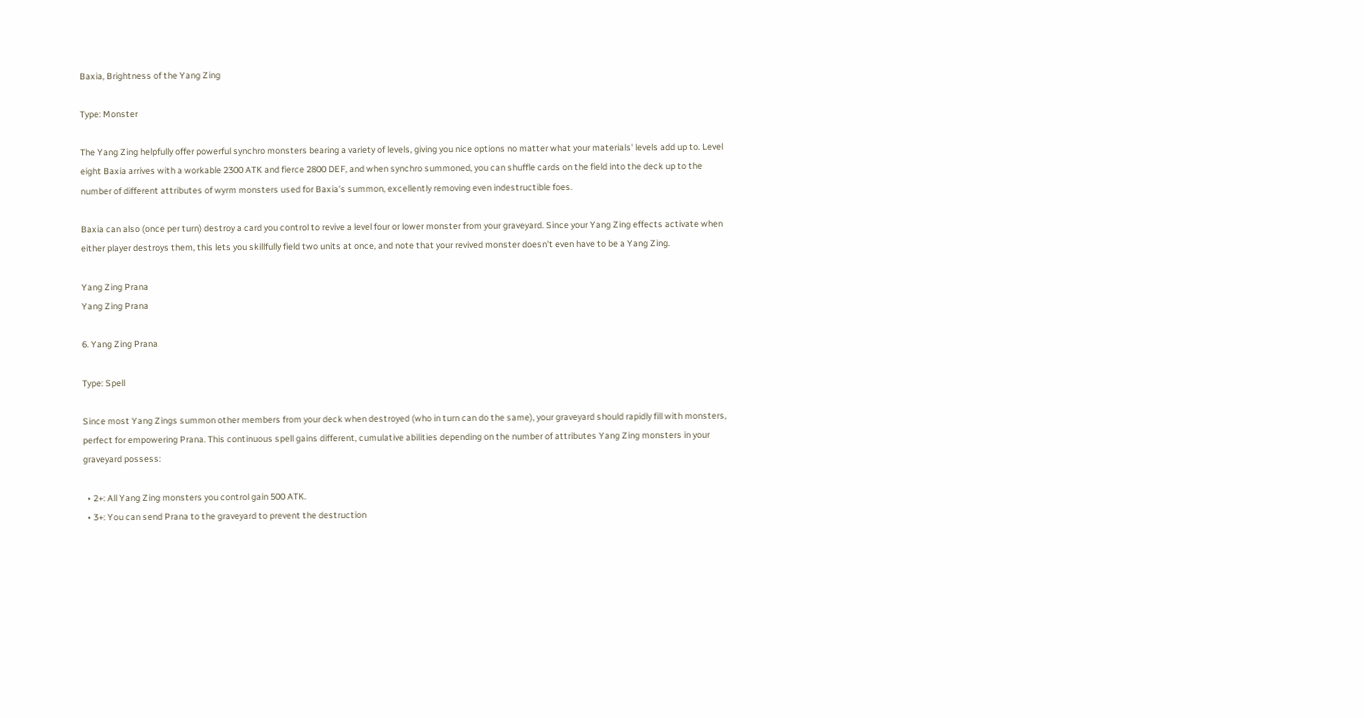Baxia, Brightness of the Yang Zing

Type: Monster

The Yang Zing helpfully offer powerful synchro monsters bearing a variety of levels, giving you nice options no matter what your materials' levels add up to. Level eight Baxia arrives with a workable 2300 ATK and fierce 2800 DEF, and when synchro summoned, you can shuffle cards on the field into the deck up to the number of different attributes of wyrm monsters used for Baxia's summon, excellently removing even indestructible foes.

Baxia can also (once per turn) destroy a card you control to revive a level four or lower monster from your graveyard. Since your Yang Zing effects activate when either player destroys them, this lets you skillfully field two units at once, and note that your revived monster doesn't even have to be a Yang Zing.

Yang Zing Prana
Yang Zing Prana

6. Yang Zing Prana

Type: Spell

Since most Yang Zings summon other members from your deck when destroyed (who in turn can do the same), your graveyard should rapidly fill with monsters, perfect for empowering Prana. This continuous spell gains different, cumulative abilities depending on the number of attributes Yang Zing monsters in your graveyard possess:

  • 2+: All Yang Zing monsters you control gain 500 ATK.
  • 3+: You can send Prana to the graveyard to prevent the destruction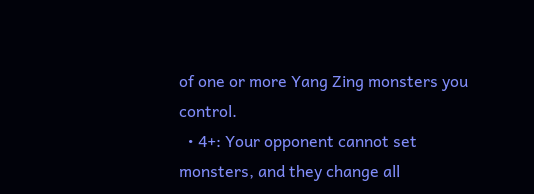of one or more Yang Zing monsters you control.
  • 4+: Your opponent cannot set monsters, and they change all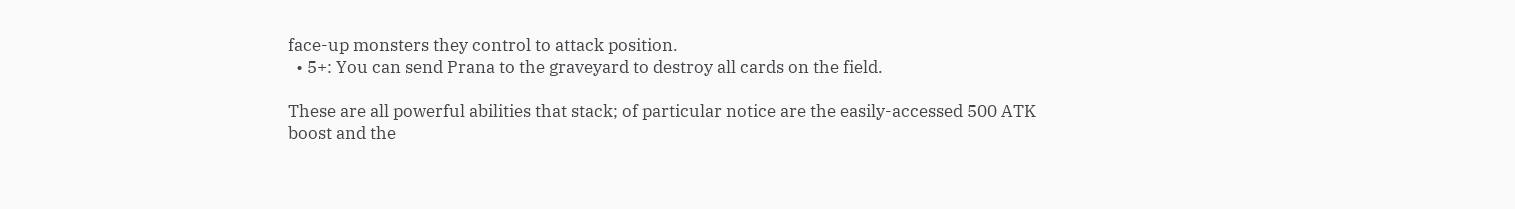face-up monsters they control to attack position.
  • 5+: You can send Prana to the graveyard to destroy all cards on the field.

These are all powerful abilities that stack; of particular notice are the easily-accessed 500 ATK boost and the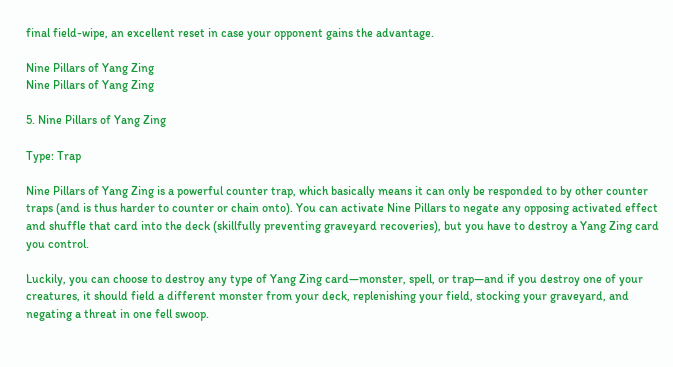final field-wipe, an excellent reset in case your opponent gains the advantage.

Nine Pillars of Yang Zing
Nine Pillars of Yang Zing

5. Nine Pillars of Yang Zing

Type: Trap

Nine Pillars of Yang Zing is a powerful counter trap, which basically means it can only be responded to by other counter traps (and is thus harder to counter or chain onto). You can activate Nine Pillars to negate any opposing activated effect and shuffle that card into the deck (skillfully preventing graveyard recoveries), but you have to destroy a Yang Zing card you control.

Luckily, you can choose to destroy any type of Yang Zing card—monster, spell, or trap—and if you destroy one of your creatures, it should field a different monster from your deck, replenishing your field, stocking your graveyard, and negating a threat in one fell swoop.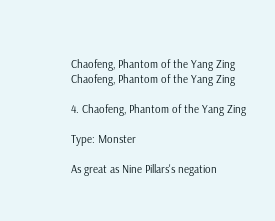Chaofeng, Phantom of the Yang Zing
Chaofeng, Phantom of the Yang Zing

4. Chaofeng, Phantom of the Yang Zing

Type: Monster

As great as Nine Pillars's negation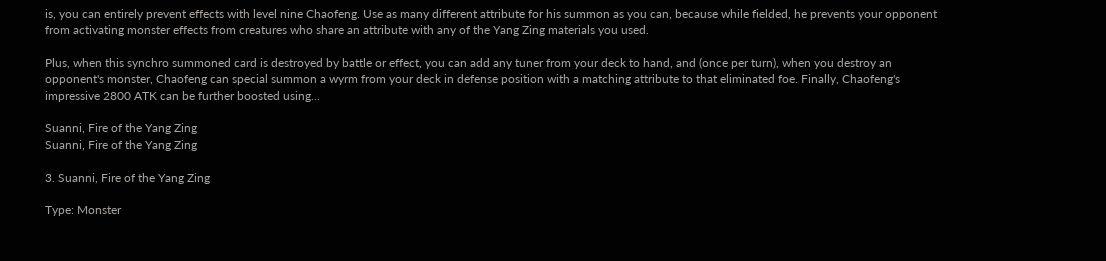is, you can entirely prevent effects with level nine Chaofeng. Use as many different attribute for his summon as you can, because while fielded, he prevents your opponent from activating monster effects from creatures who share an attribute with any of the Yang Zing materials you used.

Plus, when this synchro summoned card is destroyed by battle or effect, you can add any tuner from your deck to hand, and (once per turn), when you destroy an opponent's monster, Chaofeng can special summon a wyrm from your deck in defense position with a matching attribute to that eliminated foe. Finally, Chaofeng's impressive 2800 ATK can be further boosted using...

Suanni, Fire of the Yang Zing
Suanni, Fire of the Yang Zing

3. Suanni, Fire of the Yang Zing

Type: Monster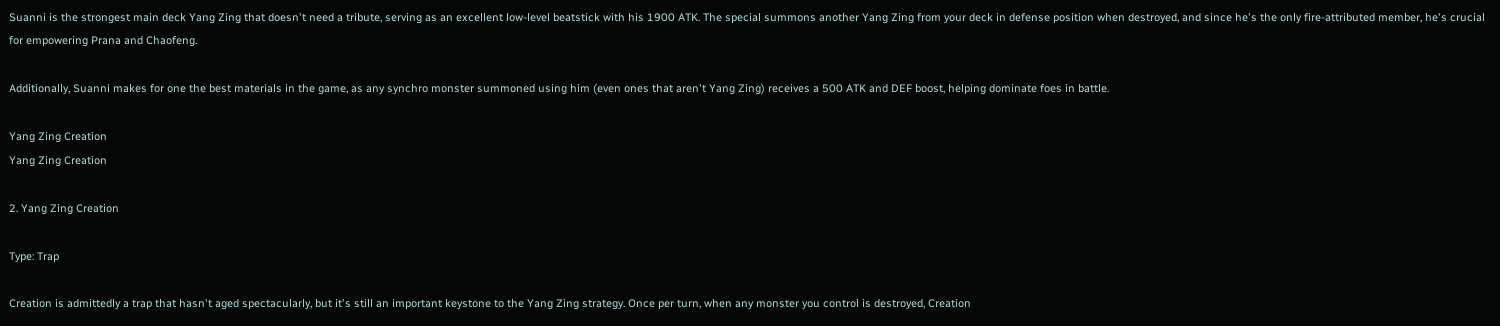Suanni is the strongest main deck Yang Zing that doesn't need a tribute, serving as an excellent low-level beatstick with his 1900 ATK. The special summons another Yang Zing from your deck in defense position when destroyed, and since he's the only fire-attributed member, he's crucial for empowering Prana and Chaofeng.

Additionally, Suanni makes for one the best materials in the game, as any synchro monster summoned using him (even ones that aren't Yang Zing) receives a 500 ATK and DEF boost, helping dominate foes in battle.

Yang Zing Creation
Yang Zing Creation

2. Yang Zing Creation

Type: Trap

Creation is admittedly a trap that hasn't aged spectacularly, but it's still an important keystone to the Yang Zing strategy. Once per turn, when any monster you control is destroyed, Creation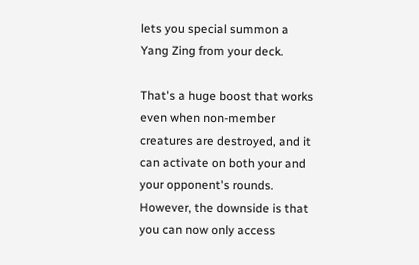lets you special summon a Yang Zing from your deck.

That's a huge boost that works even when non-member creatures are destroyed, and it can activate on both your and your opponent's rounds. However, the downside is that you can now only access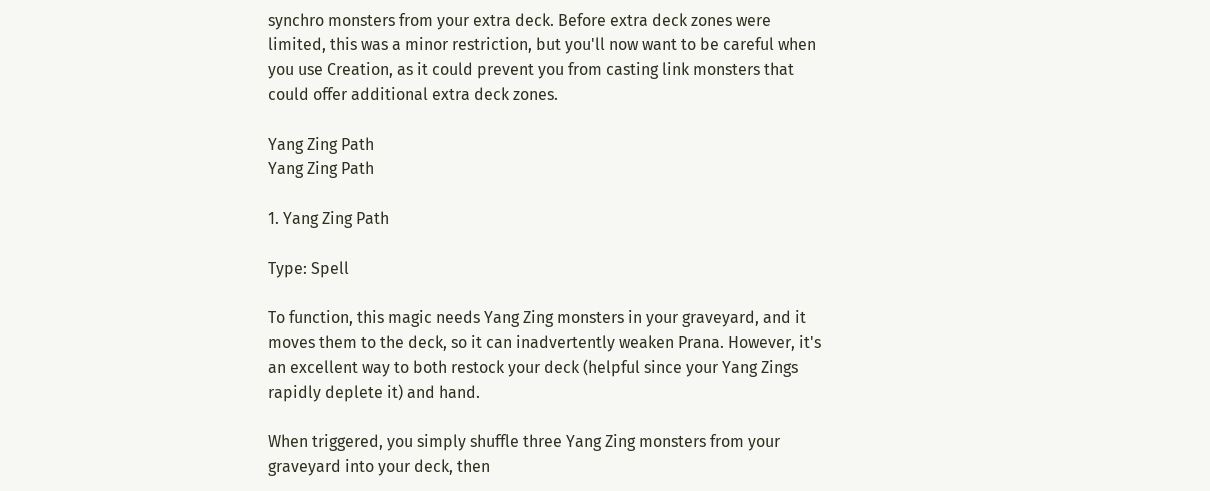synchro monsters from your extra deck. Before extra deck zones were limited, this was a minor restriction, but you'll now want to be careful when you use Creation, as it could prevent you from casting link monsters that could offer additional extra deck zones.

Yang Zing Path
Yang Zing Path

1. Yang Zing Path

Type: Spell

To function, this magic needs Yang Zing monsters in your graveyard, and it moves them to the deck, so it can inadvertently weaken Prana. However, it's an excellent way to both restock your deck (helpful since your Yang Zings rapidly deplete it) and hand.

When triggered, you simply shuffle three Yang Zing monsters from your graveyard into your deck, then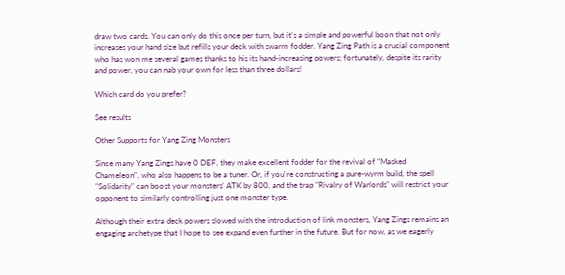draw two cards. You can only do this once per turn, but it's a simple and powerful boon that not only increases your hand size but refills your deck with swarm fodder. Yang Zing Path is a crucial component who has won me several games thanks to his its hand-increasing powers; fortunately, despite its rarity and power, you can nab your own for less than three dollars!

Which card do you prefer?

See results

Other Supports for Yang Zing Monsters

Since many Yang Zings have 0 DEF, they make excellent fodder for the revival of "Masked Chameleon", who also happens to be a tuner. Or, if you're constructing a pure-wyrm build, the spell "Solidarity" can boost your monsters' ATK by 800, and the trap "Rivalry of Warlords" will restrict your opponent to similarly controlling just one monster type.

Although their extra deck powers slowed with the introduction of link monsters, Yang Zings remains an engaging archetype that I hope to see expand even further in the future. But for now, as we eagerly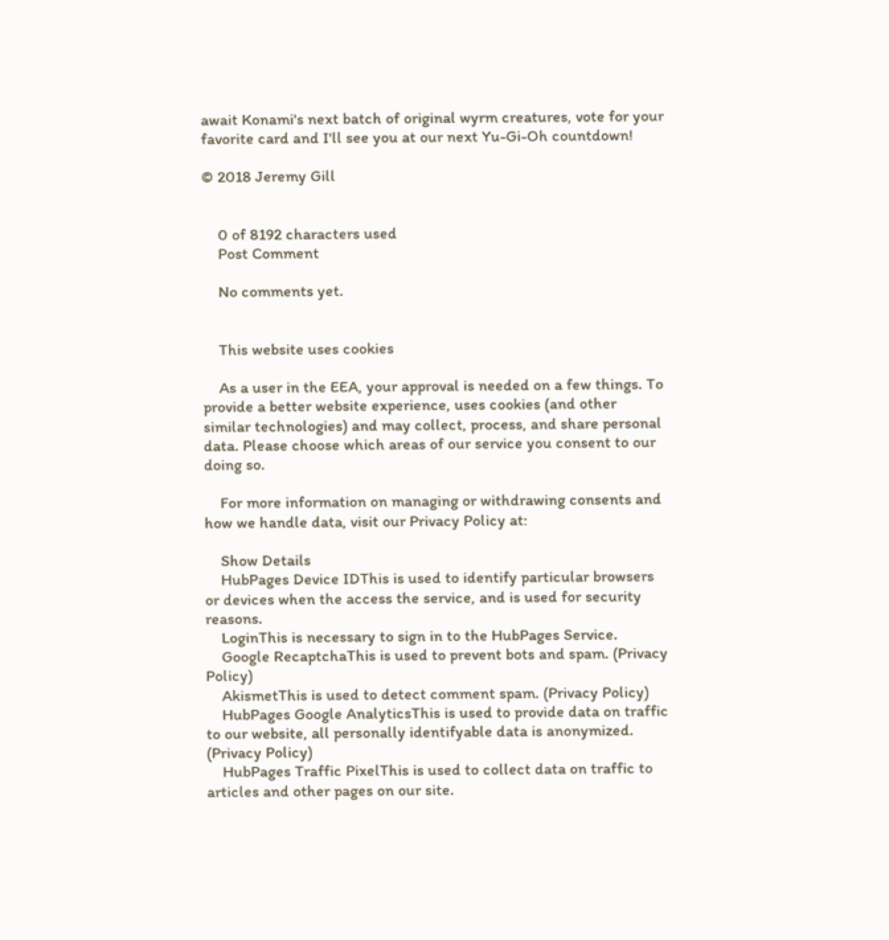await Konami's next batch of original wyrm creatures, vote for your favorite card and I'll see you at our next Yu-Gi-Oh countdown!

© 2018 Jeremy Gill


    0 of 8192 characters used
    Post Comment

    No comments yet.


    This website uses cookies

    As a user in the EEA, your approval is needed on a few things. To provide a better website experience, uses cookies (and other similar technologies) and may collect, process, and share personal data. Please choose which areas of our service you consent to our doing so.

    For more information on managing or withdrawing consents and how we handle data, visit our Privacy Policy at:

    Show Details
    HubPages Device IDThis is used to identify particular browsers or devices when the access the service, and is used for security reasons.
    LoginThis is necessary to sign in to the HubPages Service.
    Google RecaptchaThis is used to prevent bots and spam. (Privacy Policy)
    AkismetThis is used to detect comment spam. (Privacy Policy)
    HubPages Google AnalyticsThis is used to provide data on traffic to our website, all personally identifyable data is anonymized. (Privacy Policy)
    HubPages Traffic PixelThis is used to collect data on traffic to articles and other pages on our site.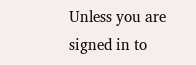Unless you are signed in to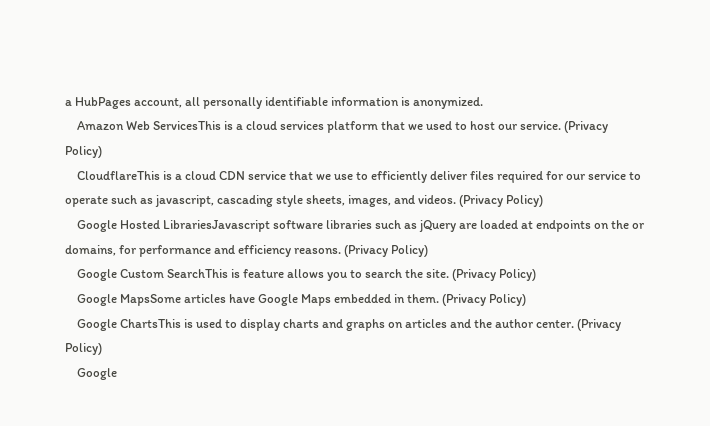a HubPages account, all personally identifiable information is anonymized.
    Amazon Web ServicesThis is a cloud services platform that we used to host our service. (Privacy Policy)
    CloudflareThis is a cloud CDN service that we use to efficiently deliver files required for our service to operate such as javascript, cascading style sheets, images, and videos. (Privacy Policy)
    Google Hosted LibrariesJavascript software libraries such as jQuery are loaded at endpoints on the or domains, for performance and efficiency reasons. (Privacy Policy)
    Google Custom SearchThis is feature allows you to search the site. (Privacy Policy)
    Google MapsSome articles have Google Maps embedded in them. (Privacy Policy)
    Google ChartsThis is used to display charts and graphs on articles and the author center. (Privacy Policy)
    Google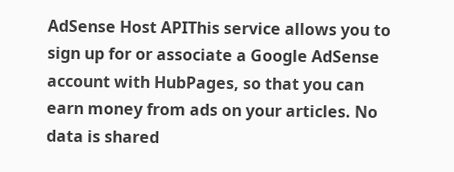AdSense Host APIThis service allows you to sign up for or associate a Google AdSense account with HubPages, so that you can earn money from ads on your articles. No data is shared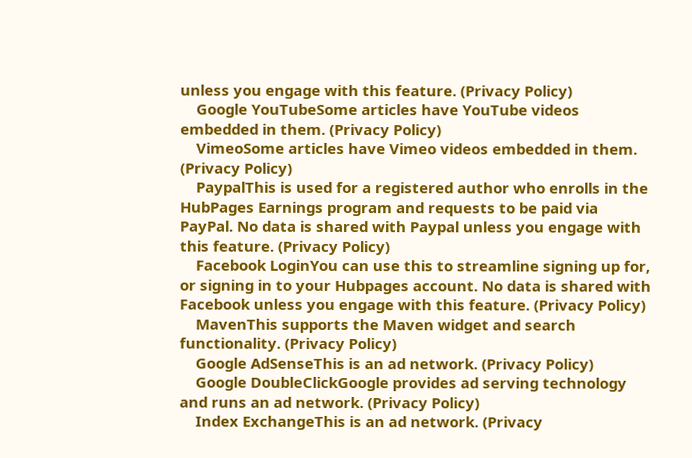unless you engage with this feature. (Privacy Policy)
    Google YouTubeSome articles have YouTube videos embedded in them. (Privacy Policy)
    VimeoSome articles have Vimeo videos embedded in them. (Privacy Policy)
    PaypalThis is used for a registered author who enrolls in the HubPages Earnings program and requests to be paid via PayPal. No data is shared with Paypal unless you engage with this feature. (Privacy Policy)
    Facebook LoginYou can use this to streamline signing up for, or signing in to your Hubpages account. No data is shared with Facebook unless you engage with this feature. (Privacy Policy)
    MavenThis supports the Maven widget and search functionality. (Privacy Policy)
    Google AdSenseThis is an ad network. (Privacy Policy)
    Google DoubleClickGoogle provides ad serving technology and runs an ad network. (Privacy Policy)
    Index ExchangeThis is an ad network. (Privacy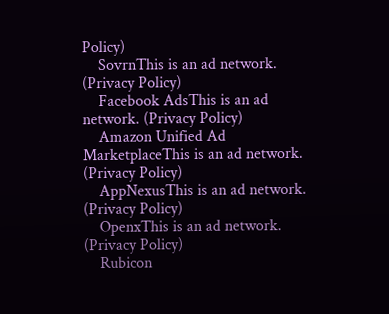Policy)
    SovrnThis is an ad network. (Privacy Policy)
    Facebook AdsThis is an ad network. (Privacy Policy)
    Amazon Unified Ad MarketplaceThis is an ad network. (Privacy Policy)
    AppNexusThis is an ad network. (Privacy Policy)
    OpenxThis is an ad network. (Privacy Policy)
    Rubicon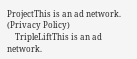ProjectThis is an ad network. (Privacy Policy)
    TripleLiftThis is an ad network.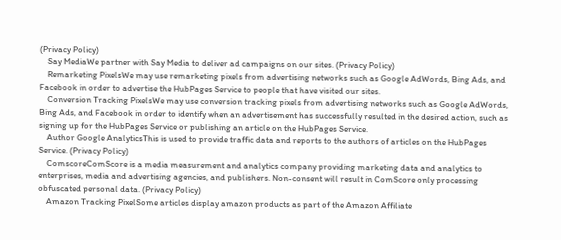(Privacy Policy)
    Say MediaWe partner with Say Media to deliver ad campaigns on our sites. (Privacy Policy)
    Remarketing PixelsWe may use remarketing pixels from advertising networks such as Google AdWords, Bing Ads, and Facebook in order to advertise the HubPages Service to people that have visited our sites.
    Conversion Tracking PixelsWe may use conversion tracking pixels from advertising networks such as Google AdWords, Bing Ads, and Facebook in order to identify when an advertisement has successfully resulted in the desired action, such as signing up for the HubPages Service or publishing an article on the HubPages Service.
    Author Google AnalyticsThis is used to provide traffic data and reports to the authors of articles on the HubPages Service. (Privacy Policy)
    ComscoreComScore is a media measurement and analytics company providing marketing data and analytics to enterprises, media and advertising agencies, and publishers. Non-consent will result in ComScore only processing obfuscated personal data. (Privacy Policy)
    Amazon Tracking PixelSome articles display amazon products as part of the Amazon Affiliate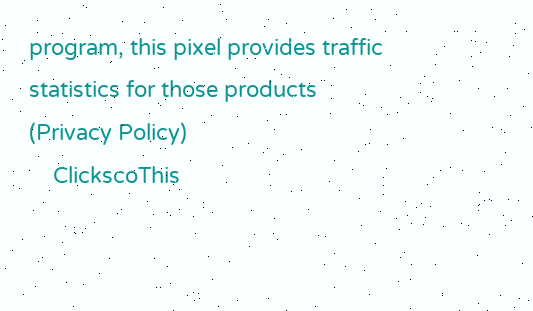program, this pixel provides traffic statistics for those products (Privacy Policy)
    ClickscoThis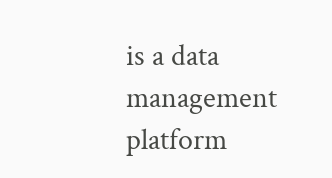is a data management platform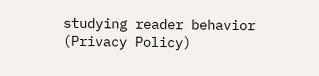studying reader behavior (Privacy Policy)